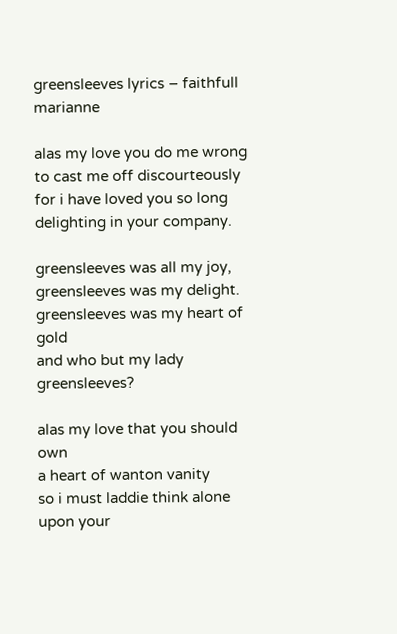greensleeves lyrics – faithfull marianne

alas my love you do me wrong
to cast me off discourteously
for i have loved you so long
delighting in your company.

greensleeves was all my joy,
greensleeves was my delight.
greensleeves was my heart of gold
and who but my lady greensleeves?

alas my love that you should own
a heart of wanton vanity
so i must laddie think alone
upon your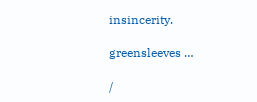insincerity.

greensleeves …

/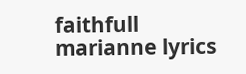faithfull marianne lyrics